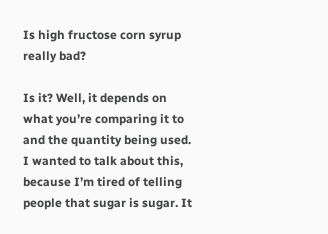Is high fructose corn syrup really bad?

Is it? Well, it depends on what you’re comparing it to and the quantity being used. I wanted to talk about this, because I’m tired of telling people that sugar is sugar. It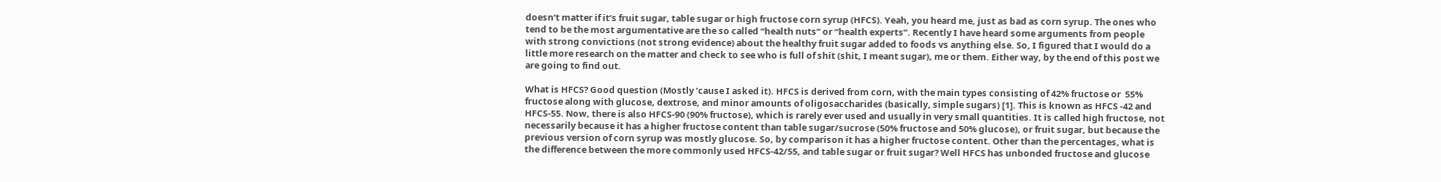doesn’t matter if it’s fruit sugar, table sugar or high fructose corn syrup (HFCS). Yeah, you heard me, just as bad as corn syrup. The ones who tend to be the most argumentative are the so called “health nuts” or “health experts”. Recently I have heard some arguments from people with strong convictions (not strong evidence) about the healthy fruit sugar added to foods vs anything else. So, I figured that I would do a little more research on the matter and check to see who is full of shit (shit, I meant sugar), me or them. Either way, by the end of this post we are going to find out.

What is HFCS? Good question (Mostly ’cause I asked it). HFCS is derived from corn, with the main types consisting of 42% fructose or  55% fructose along with glucose, dextrose, and minor amounts of oligosaccharides (basically, simple sugars) [1]. This is known as HFCS -42 and HFCS-55. Now, there is also HFCS-90 (90% fructose), which is rarely ever used and usually in very small quantities. It is called high fructose, not necessarily because it has a higher fructose content than table sugar/sucrose (50% fructose and 50% glucose), or fruit sugar, but because the previous version of corn syrup was mostly glucose. So, by comparison it has a higher fructose content. Other than the percentages, what is the difference between the more commonly used HFCS-42/55, and table sugar or fruit sugar? Well HFCS has unbonded fructose and glucose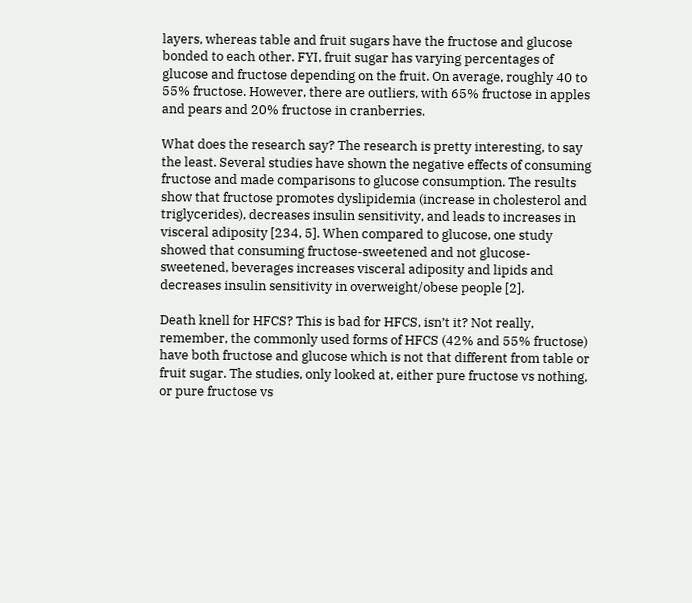layers, whereas table and fruit sugars have the fructose and glucose bonded to each other. FYI, fruit sugar has varying percentages of glucose and fructose depending on the fruit. On average, roughly 40 to 55% fructose. However, there are outliers, with 65% fructose in apples and pears and 20% fructose in cranberries.

What does the research say? The research is pretty interesting, to say the least. Several studies have shown the negative effects of consuming fructose and made comparisons to glucose consumption. The results show that fructose promotes dyslipidemia (increase in cholesterol and triglycerides), decreases insulin sensitivity, and leads to increases in visceral adiposity [234, 5]. When compared to glucose, one study showed that consuming fructose-sweetened and not glucose-sweetened, beverages increases visceral adiposity and lipids and decreases insulin sensitivity in overweight/obese people [2].

Death knell for HFCS? This is bad for HFCS, isn’t it? Not really, remember, the commonly used forms of HFCS (42% and 55% fructose) have both fructose and glucose which is not that different from table or fruit sugar. The studies, only looked at, either pure fructose vs nothing, or pure fructose vs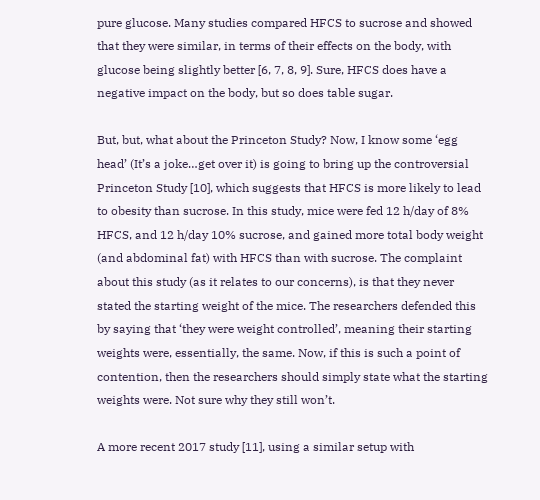pure glucose. Many studies compared HFCS to sucrose and showed that they were similar, in terms of their effects on the body, with glucose being slightly better [6, 7, 8, 9]. Sure, HFCS does have a negative impact on the body, but so does table sugar.

But, but, what about the Princeton Study? Now, I know some ‘egg head’ (It’s a joke…get over it) is going to bring up the controversial Princeton Study [10], which suggests that HFCS is more likely to lead to obesity than sucrose. In this study, mice were fed 12 h/day of 8% HFCS, and 12 h/day 10% sucrose, and gained more total body weight (and abdominal fat) with HFCS than with sucrose. The complaint about this study (as it relates to our concerns), is that they never stated the starting weight of the mice. The researchers defended this by saying that ‘they were weight controlled’, meaning their starting weights were, essentially, the same. Now, if this is such a point of contention, then the researchers should simply state what the starting weights were. Not sure why they still won’t.

A more recent 2017 study [11], using a similar setup with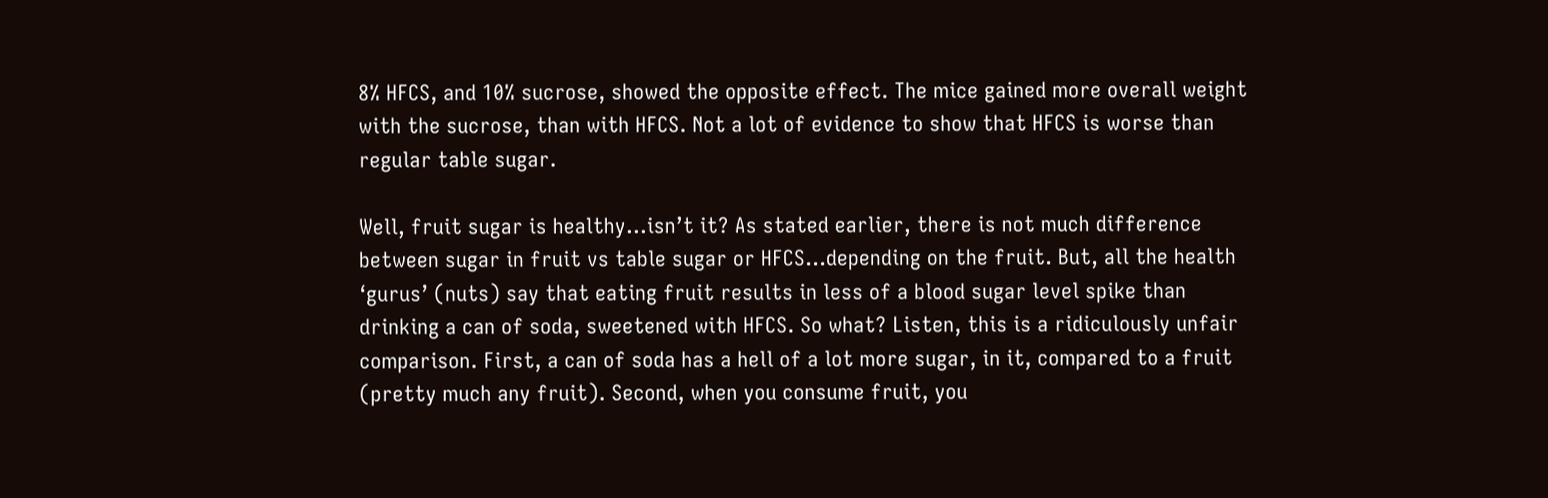8% HFCS, and 10% sucrose, showed the opposite effect. The mice gained more overall weight with the sucrose, than with HFCS. Not a lot of evidence to show that HFCS is worse than regular table sugar.

Well, fruit sugar is healthy…isn’t it? As stated earlier, there is not much difference between sugar in fruit vs table sugar or HFCS…depending on the fruit. But, all the health ‘gurus’ (nuts) say that eating fruit results in less of a blood sugar level spike than drinking a can of soda, sweetened with HFCS. So what? Listen, this is a ridiculously unfair comparison. First, a can of soda has a hell of a lot more sugar, in it, compared to a fruit (pretty much any fruit). Second, when you consume fruit, you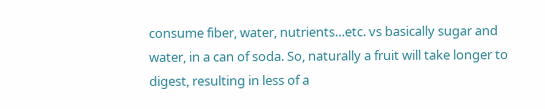consume fiber, water, nutrients…etc. vs basically sugar and water, in a can of soda. So, naturally a fruit will take longer to digest, resulting in less of a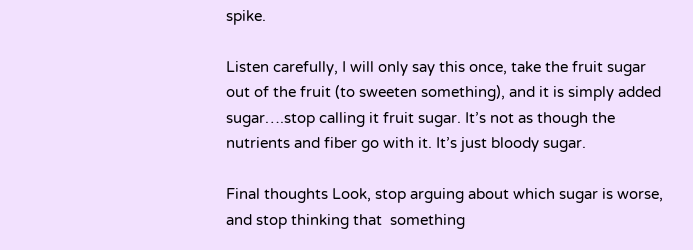spike.

Listen carefully, I will only say this once, take the fruit sugar out of the fruit (to sweeten something), and it is simply added sugar….stop calling it fruit sugar. It’s not as though the nutrients and fiber go with it. It’s just bloody sugar.

Final thoughts Look, stop arguing about which sugar is worse, and stop thinking that  something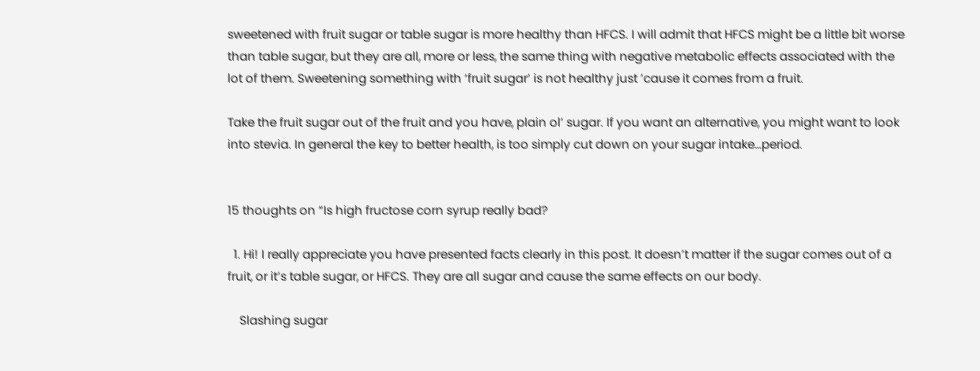sweetened with fruit sugar or table sugar is more healthy than HFCS. I will admit that HFCS might be a little bit worse than table sugar, but they are all, more or less, the same thing with negative metabolic effects associated with the lot of them. Sweetening something with ‘fruit sugar’ is not healthy just ’cause it comes from a fruit.

Take the fruit sugar out of the fruit and you have, plain ol’ sugar. If you want an alternative, you might want to look into stevia. In general the key to better health, is too simply cut down on your sugar intake…period.


15 thoughts on “Is high fructose corn syrup really bad?

  1. Hi! I really appreciate you have presented facts clearly in this post. It doesn’t matter if the sugar comes out of a fruit, or it’s table sugar, or HFCS. They are all sugar and cause the same effects on our body.

    Slashing sugar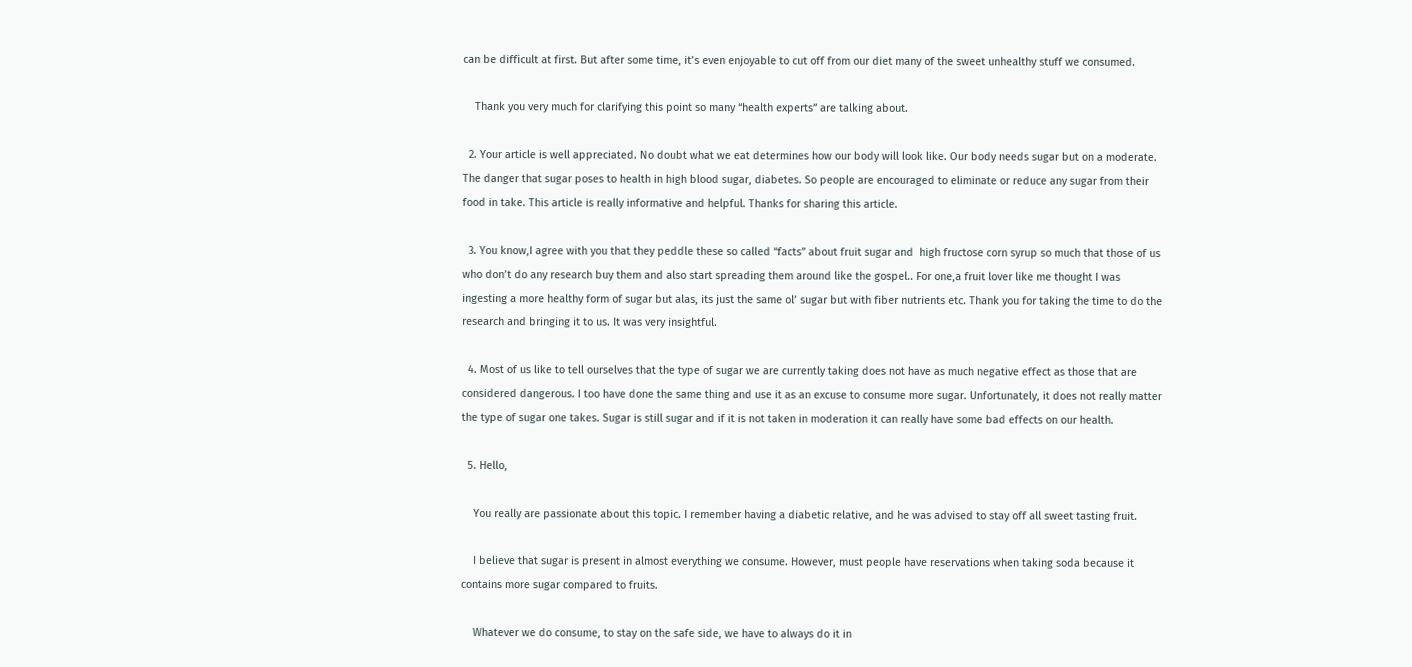can be difficult at first. But after some time, it’s even enjoyable to cut off from our diet many of the sweet unhealthy stuff we consumed.

    Thank you very much for clarifying this point so many “health experts” are talking about.

  2. Your article is well appreciated. No doubt what we eat determines how our body will look like. Our body needs sugar but on a moderate. The danger that sugar poses to health in high blood sugar, diabetes. So people are encouraged to eliminate or reduce any sugar from their food in take. This article is really informative and helpful. Thanks for sharing this article.

  3. You know,I agree with you that they peddle these so called “facts” about fruit sugar and  high fructose corn syrup so much that those of us who don’t do any research buy them and also start spreading them around like the gospel.. For one,a fruit lover like me thought I was ingesting a more healthy form of sugar but alas, its just the same ol’ sugar but with fiber nutrients etc. Thank you for taking the time to do the research and bringing it to us. It was very insightful.

  4. Most of us like to tell ourselves that the type of sugar we are currently taking does not have as much negative effect as those that are considered dangerous. I too have done the same thing and use it as an excuse to consume more sugar. Unfortunately, it does not really matter the type of sugar one takes. Sugar is still sugar and if it is not taken in moderation it can really have some bad effects on our health.

  5. Hello,

    You really are passionate about this topic. I remember having a diabetic relative, and he was advised to stay off all sweet tasting fruit.

    I believe that sugar is present in almost everything we consume. However, must people have reservations when taking soda because it contains more sugar compared to fruits.

    Whatever we do consume, to stay on the safe side, we have to always do it in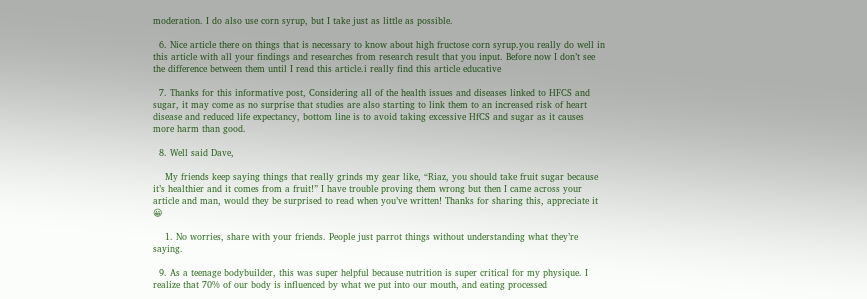moderation. I do also use corn syrup, but I take just as little as possible.

  6. Nice article there on things that is necessary to know about high fructose corn syrup.you really do well in this article with all your findings and researches from research result that you input. Before now I don’t see the difference between them until I read this article.i really find this article educative

  7. Thanks for this informative post, Considering all of the health issues and diseases linked to HFCS and sugar, it may come as no surprise that studies are also starting to link them to an increased risk of heart disease and reduced life expectancy, bottom line is to avoid taking excessive HfCS and sugar as it causes more harm than good.

  8. Well said Dave,

    My friends keep saying things that really grinds my gear like, “Riaz, you should take fruit sugar because it’s healthier and it comes from a fruit!” I have trouble proving them wrong but then I came across your article and man, would they be surprised to read when you’ve written! Thanks for sharing this, appreciate it 😀

    1. No worries, share with your friends. People just parrot things without understanding what they’re saying.

  9. As a teenage bodybuilder, this was super helpful because nutrition is super critical for my physique. I realize that 70% of our body is influenced by what we put into our mouth, and eating processed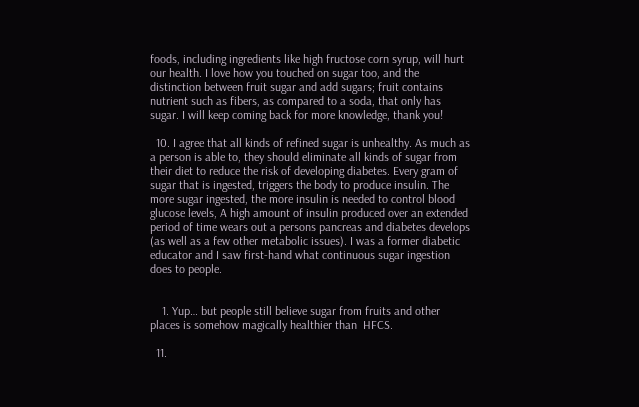foods, including ingredients like high fructose corn syrup, will hurt our health. I love how you touched on sugar too, and the distinction between fruit sugar and add sugars; fruit contains nutrient such as fibers, as compared to a soda, that only has sugar. I will keep coming back for more knowledge, thank you!

  10. I agree that all kinds of refined sugar is unhealthy. As much as a person is able to, they should eliminate all kinds of sugar from their diet to reduce the risk of developing diabetes. Every gram of sugar that is ingested, triggers the body to produce insulin. The more sugar ingested, the more insulin is needed to control blood glucose levels, A high amount of insulin produced over an extended period of time wears out a persons pancreas and diabetes develops (as well as a few other metabolic issues). I was a former diabetic educator and I saw first-hand what continuous sugar ingestion does to people.


    1. Yup… but people still believe sugar from fruits and other places is somehow magically healthier than  HFCS.

  11.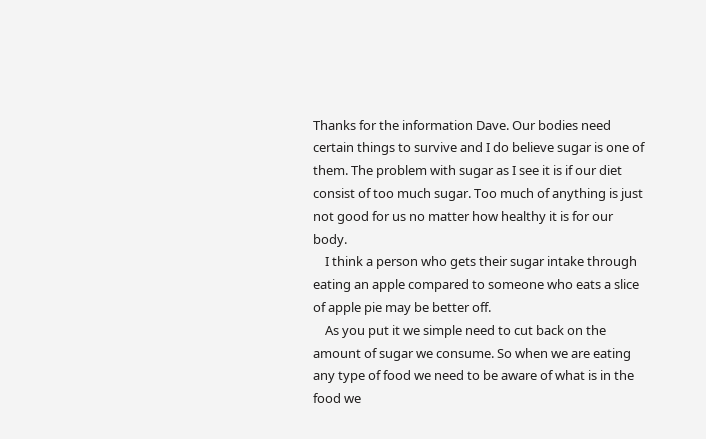Thanks for the information Dave. Our bodies need certain things to survive and I do believe sugar is one of them. The problem with sugar as I see it is if our diet consist of too much sugar. Too much of anything is just not good for us no matter how healthy it is for our body.
    I think a person who gets their sugar intake through eating an apple compared to someone who eats a slice of apple pie may be better off.
    As you put it we simple need to cut back on the amount of sugar we consume. So when we are eating any type of food we need to be aware of what is in the food we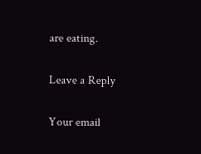are eating.

Leave a Reply

Your email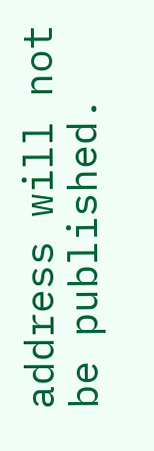address will not be published.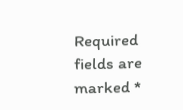Required fields are marked *